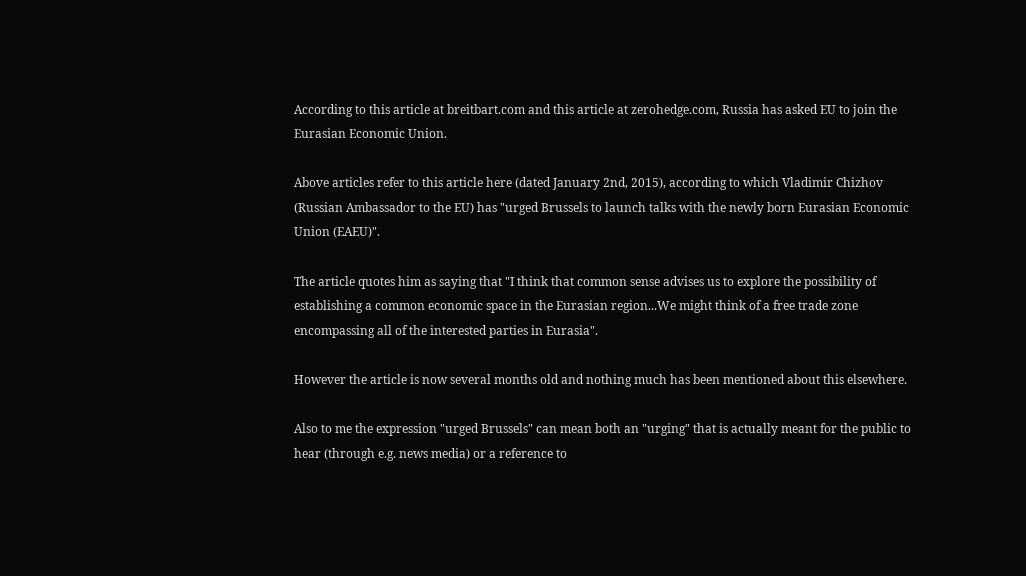According to this article at breitbart.com and this article at zerohedge.com, Russia has asked EU to join the Eurasian Economic Union.

Above articles refer to this article here (dated January 2nd, 2015), according to which Vladimir Chizhov (Russian Ambassador to the EU) has "urged Brussels to launch talks with the newly born Eurasian Economic Union (EAEU)".

The article quotes him as saying that "I think that common sense advises us to explore the possibility of establishing a common economic space in the Eurasian region...We might think of a free trade zone encompassing all of the interested parties in Eurasia".

However the article is now several months old and nothing much has been mentioned about this elsewhere.

Also to me the expression "urged Brussels" can mean both an "urging" that is actually meant for the public to hear (through e.g. news media) or a reference to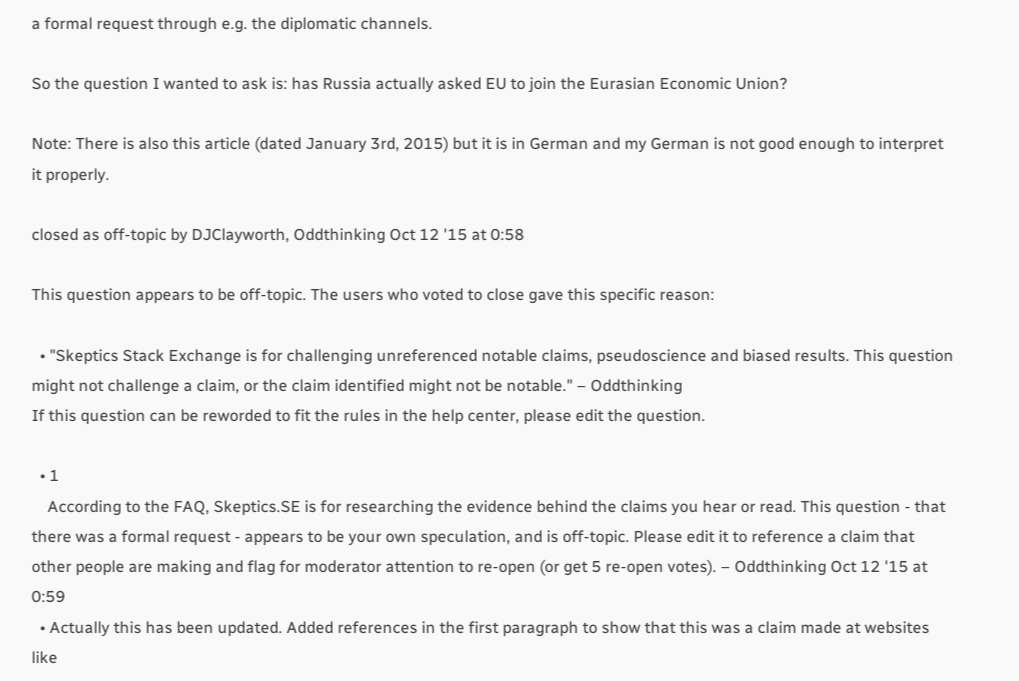a formal request through e.g. the diplomatic channels.

So the question I wanted to ask is: has Russia actually asked EU to join the Eurasian Economic Union?

Note: There is also this article (dated January 3rd, 2015) but it is in German and my German is not good enough to interpret it properly.

closed as off-topic by DJClayworth, Oddthinking Oct 12 '15 at 0:58

This question appears to be off-topic. The users who voted to close gave this specific reason:

  • "Skeptics Stack Exchange is for challenging unreferenced notable claims, pseudoscience and biased results. This question might not challenge a claim, or the claim identified might not be notable." – Oddthinking
If this question can be reworded to fit the rules in the help center, please edit the question.

  • 1
    According to the FAQ, Skeptics.SE is for researching the evidence behind the claims you hear or read. This question - that there was a formal request - appears to be your own speculation, and is off-topic. Please edit it to reference a claim that other people are making and flag for moderator attention to re-open (or get 5 re-open votes). – Oddthinking Oct 12 '15 at 0:59
  • Actually this has been updated. Added references in the first paragraph to show that this was a claim made at websites like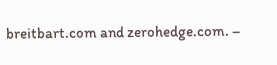breitbart.com and zerohedge.com. –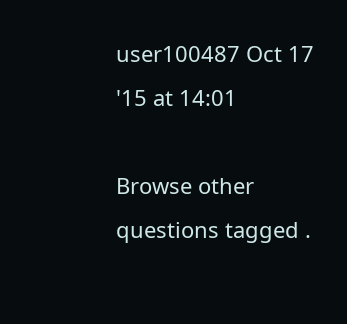user100487 Oct 17 '15 at 14:01

Browse other questions tagged .